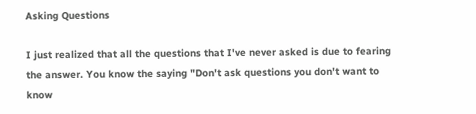Asking Questions

I just realized that all the questions that I've never asked is due to fearing the answer. You know the saying "Don't ask questions you don't want to know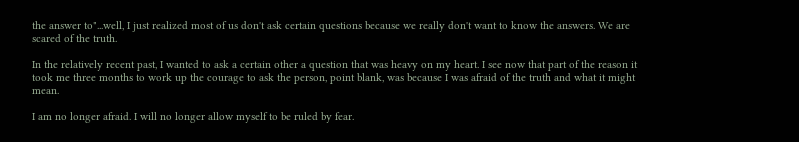the answer to"...well, I just realized most of us don't ask certain questions because we really don't want to know the answers. We are scared of the truth.

In the relatively recent past, I wanted to ask a certain other a question that was heavy on my heart. I see now that part of the reason it took me three months to work up the courage to ask the person, point blank, was because I was afraid of the truth and what it might mean.

I am no longer afraid. I will no longer allow myself to be ruled by fear.